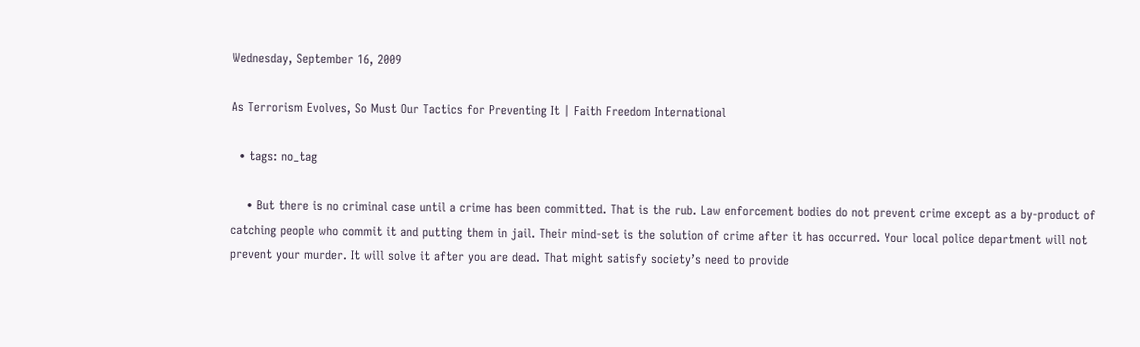Wednesday, September 16, 2009

As Terrorism Evolves, So Must Our Tactics for Preventing It | Faith Freedom International

  • tags: no_tag

    • But there is no criminal case until a crime has been committed. That is the rub. Law enforcement bodies do not prevent crime except as a by-product of catching people who commit it and putting them in jail. Their mind-set is the solution of crime after it has occurred. Your local police department will not prevent your murder. It will solve it after you are dead. That might satisfy society’s need to provide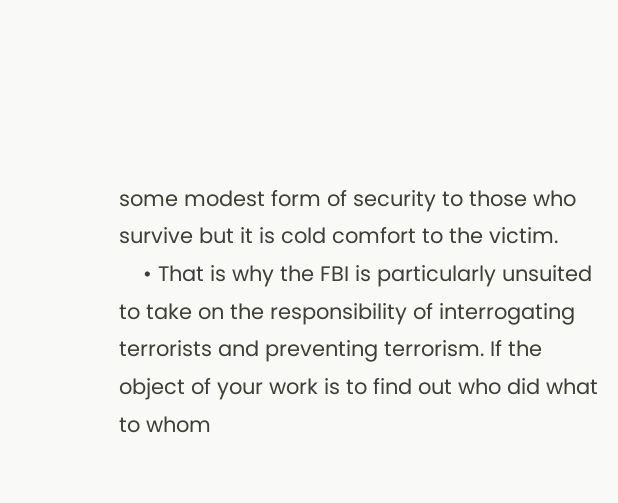some modest form of security to those who survive but it is cold comfort to the victim.
    • That is why the FBI is particularly unsuited to take on the responsibility of interrogating terrorists and preventing terrorism. If the object of your work is to find out who did what to whom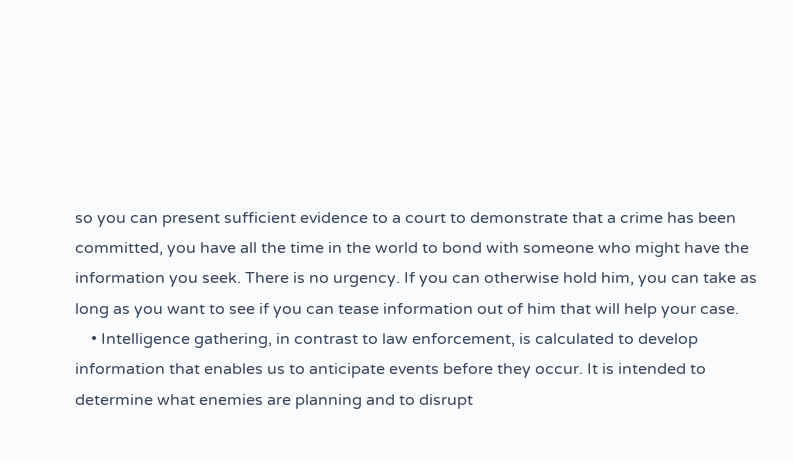so you can present sufficient evidence to a court to demonstrate that a crime has been committed, you have all the time in the world to bond with someone who might have the information you seek. There is no urgency. If you can otherwise hold him, you can take as long as you want to see if you can tease information out of him that will help your case.
    • Intelligence gathering, in contrast to law enforcement, is calculated to develop information that enables us to anticipate events before they occur. It is intended to determine what enemies are planning and to disrupt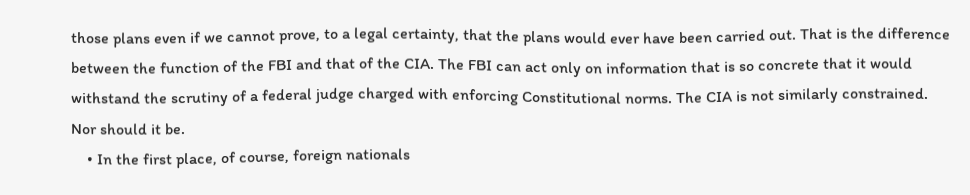those plans even if we cannot prove, to a legal certainty, that the plans would ever have been carried out. That is the difference between the function of the FBI and that of the CIA. The FBI can act only on information that is so concrete that it would withstand the scrutiny of a federal judge charged with enforcing Constitutional norms. The CIA is not similarly constrained. Nor should it be.
    • In the first place, of course, foreign nationals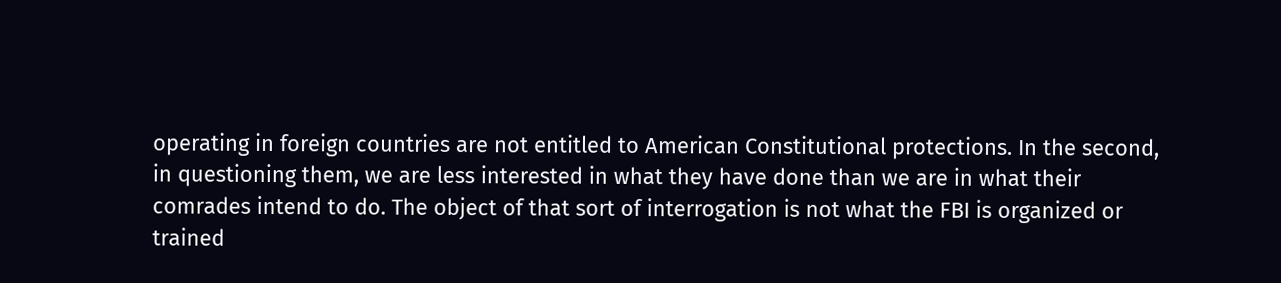operating in foreign countries are not entitled to American Constitutional protections. In the second, in questioning them, we are less interested in what they have done than we are in what their comrades intend to do. The object of that sort of interrogation is not what the FBI is organized or trained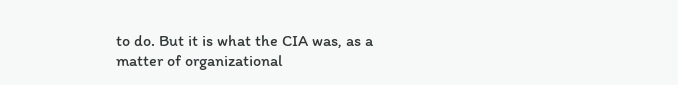to do. But it is what the CIA was, as a matter of organizational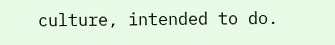culture, intended to do.